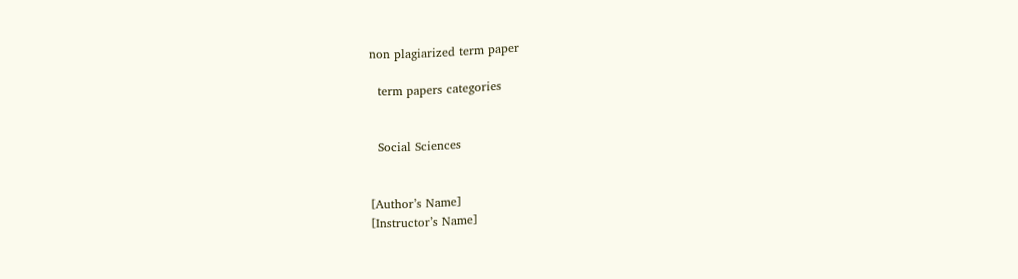non plagiarized term paper

  term papers categories


  Social Sciences


[Author’s Name]
[Instructor’s Name]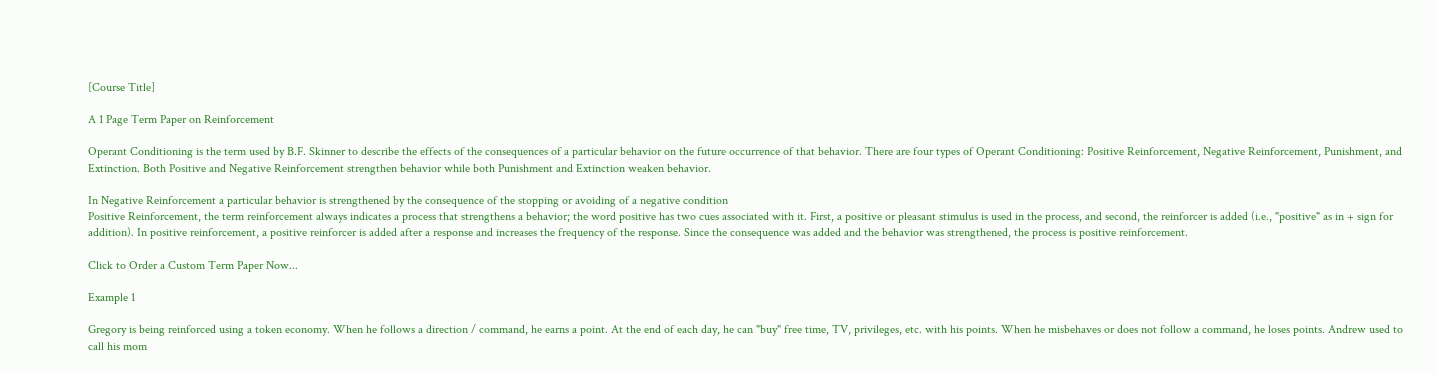[Course Title]

A 1 Page Term Paper on Reinforcement

Operant Conditioning is the term used by B.F. Skinner to describe the effects of the consequences of a particular behavior on the future occurrence of that behavior. There are four types of Operant Conditioning: Positive Reinforcement, Negative Reinforcement, Punishment, and Extinction. Both Positive and Negative Reinforcement strengthen behavior while both Punishment and Extinction weaken behavior.

In Negative Reinforcement a particular behavior is strengthened by the consequence of the stopping or avoiding of a negative condition
Positive Reinforcement, the term reinforcement always indicates a process that strengthens a behavior; the word positive has two cues associated with it. First, a positive or pleasant stimulus is used in the process, and second, the reinforcer is added (i.e., "positive" as in + sign for addition). In positive reinforcement, a positive reinforcer is added after a response and increases the frequency of the response. Since the consequence was added and the behavior was strengthened, the process is positive reinforcement.

Click to Order a Custom Term Paper Now...

Example 1

Gregory is being reinforced using a token economy. When he follows a direction / command, he earns a point. At the end of each day, he can "buy" free time, TV, privileges, etc. with his points. When he misbehaves or does not follow a command, he loses points. Andrew used to call his mom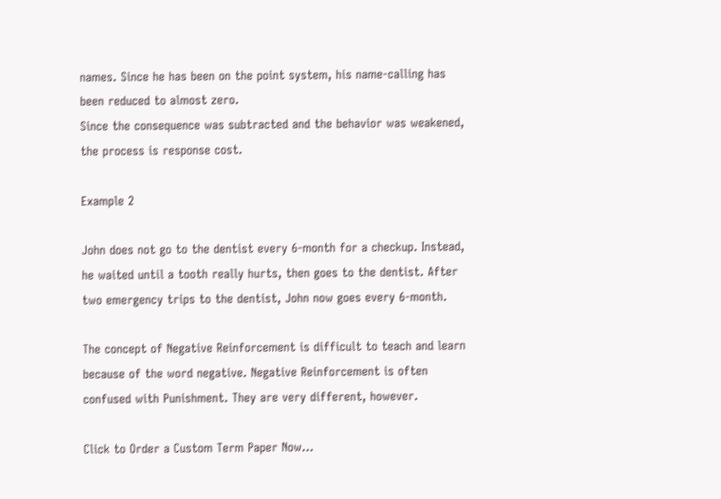names. Since he has been on the point system, his name-calling has been reduced to almost zero.
Since the consequence was subtracted and the behavior was weakened, the process is response cost.

Example 2

John does not go to the dentist every 6-month for a checkup. Instead, he waited until a tooth really hurts, then goes to the dentist. After two emergency trips to the dentist, John now goes every 6-month.

The concept of Negative Reinforcement is difficult to teach and learn because of the word negative. Negative Reinforcement is often confused with Punishment. They are very different, however.

Click to Order a Custom Term Paper Now...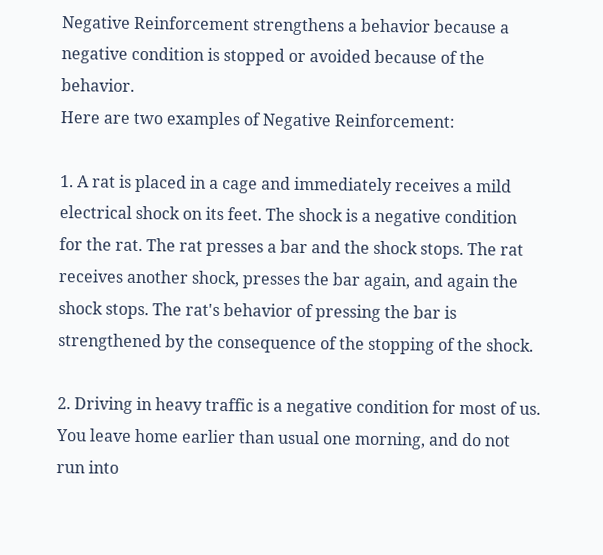Negative Reinforcement strengthens a behavior because a negative condition is stopped or avoided because of the behavior.
Here are two examples of Negative Reinforcement:

1. A rat is placed in a cage and immediately receives a mild electrical shock on its feet. The shock is a negative condition for the rat. The rat presses a bar and the shock stops. The rat receives another shock, presses the bar again, and again the shock stops. The rat's behavior of pressing the bar is strengthened by the consequence of the stopping of the shock.

2. Driving in heavy traffic is a negative condition for most of us. You leave home earlier than usual one morning, and do not run into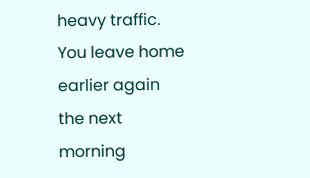heavy traffic. You leave home earlier again the next morning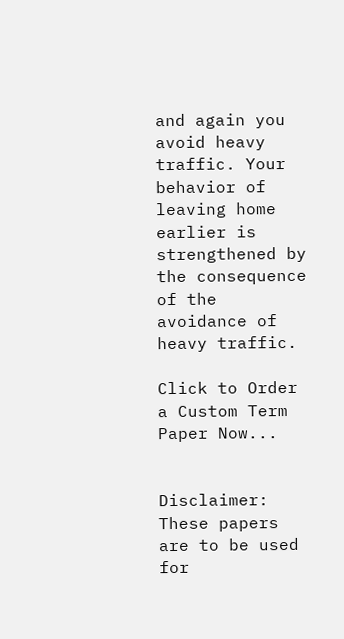and again you avoid heavy traffic. Your behavior of leaving home earlier is strengthened by the consequence of the avoidance of heavy traffic.

Click to Order a Custom Term Paper Now...


Disclaimer: These papers are to be used for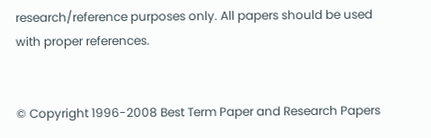research/reference purposes only. All papers should be used with proper references.


© Copyright 1996-2008 Best Term Paper and Research Papers